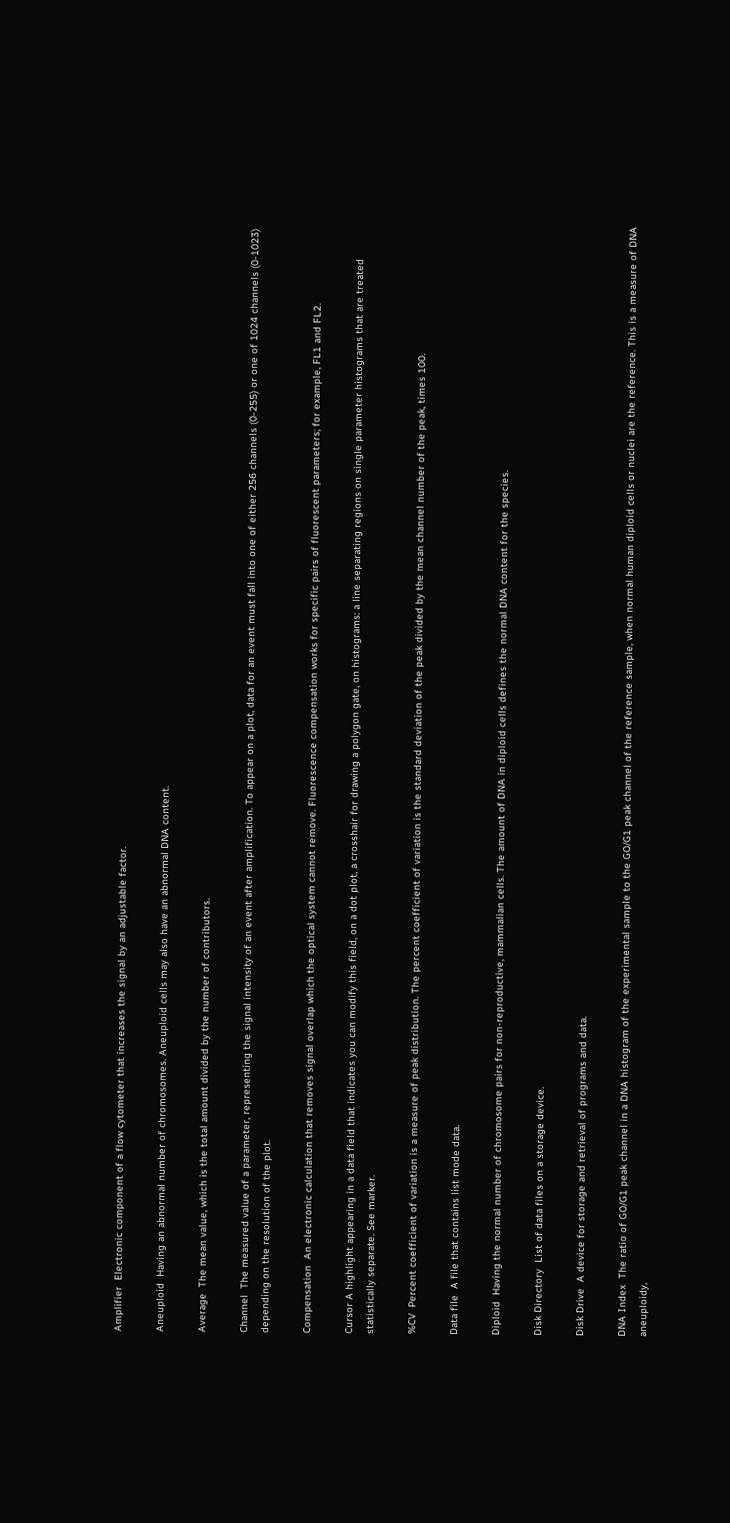Amplifier  Electronic component of a flow cytometer that increases the signal by an adjustable factor.

Aneuploid  Having an abnormal number of chromosomes. Aneuploid cells may also have an abnormal DNA content.

Average  The mean value, which is the total amount divided by the number of contributors.

Channel  The measured value of a parameter, representing the signal intensity of an event after amplification. To appear on a plot, data for an event must fall into one of either 256 channels (0-255) or one of 1024 channels (0-1023) depending on the resolution of the plot.

Compensation  An electronic calculation that removes signal overlap which the optical system cannot remove. Fluorescence compensation works for specific pairs of fluorescent parameters; for example, FL1 and FL2.

Cursor A highlight appearing in a data field that indicates you can modify this field, on a dot plot, a crosshair for drawing a polygon gate, on histograms: a line separating regions on single parameter histograms that are treated statistically separate. See marker.

%CV  Percent coefficient of variation is a measure of peak distribution. The percent coefficient of variation is the standard deviation of the peak divided by the mean channel number of the peak, times 100.

Data file  A file that contains list mode data.

Diploid  Having the normal number of chromosome pairs for non-reproductive, mammalian cells. The amount of DNA in diploid cells defines the normal DNA content for the species.

Disk Directory  List of data files on a storage device.

Disk Drive  A device for storage and retrieval of programs and data.

DNA Index  The ratio of GO/G1 peak channel in a DNA histogram of the experimental sample to the GO/G1 peak channel of the reference sample, when normal human diploid cells or nuclei are the reference. This is a measure of DNA aneuploidy,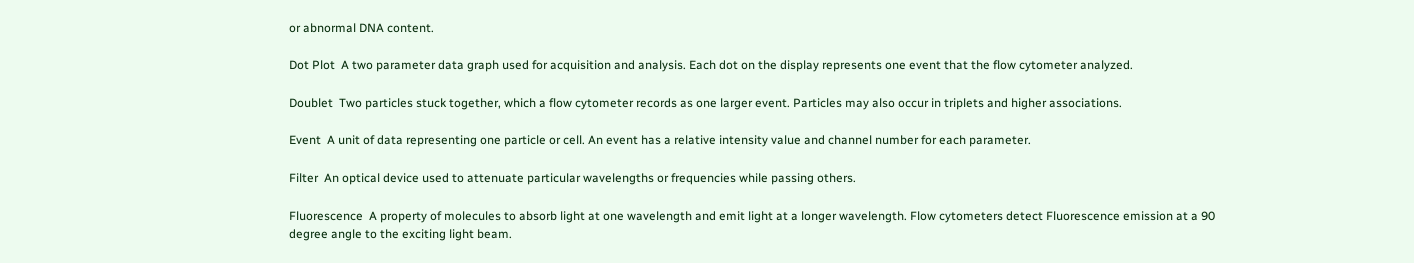or abnormal DNA content.

Dot Plot  A two parameter data graph used for acquisition and analysis. Each dot on the display represents one event that the flow cytometer analyzed.

Doublet  Two particles stuck together, which a flow cytometer records as one larger event. Particles may also occur in triplets and higher associations.

Event  A unit of data representing one particle or cell. An event has a relative intensity value and channel number for each parameter.

Filter  An optical device used to attenuate particular wavelengths or frequencies while passing others.

Fluorescence  A property of molecules to absorb light at one wavelength and emit light at a longer wavelength. Flow cytometers detect Fluorescence emission at a 90 degree angle to the exciting light beam.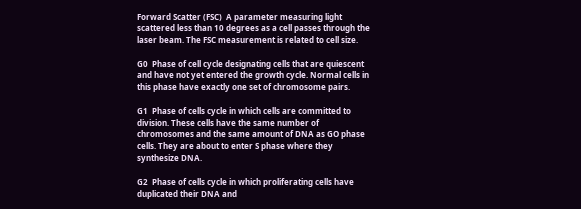Forward Scatter (FSC)  A parameter measuring light scattered less than 10 degrees as a cell passes through the laser beam. The FSC measurement is related to cell size.

G0  Phase of cell cycle designating cells that are quiescent and have not yet entered the growth cycle. Normal cells in this phase have exactly one set of chromosome pairs.

G1  Phase of cells cycle in which cells are committed to division. These cells have the same number of chromosomes and the same amount of DNA as GO phase cells. They are about to enter S phase where they synthesize DNA.

G2  Phase of cells cycle in which proliferating cells have duplicated their DNA and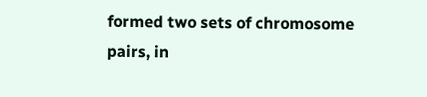formed two sets of chromosome pairs, in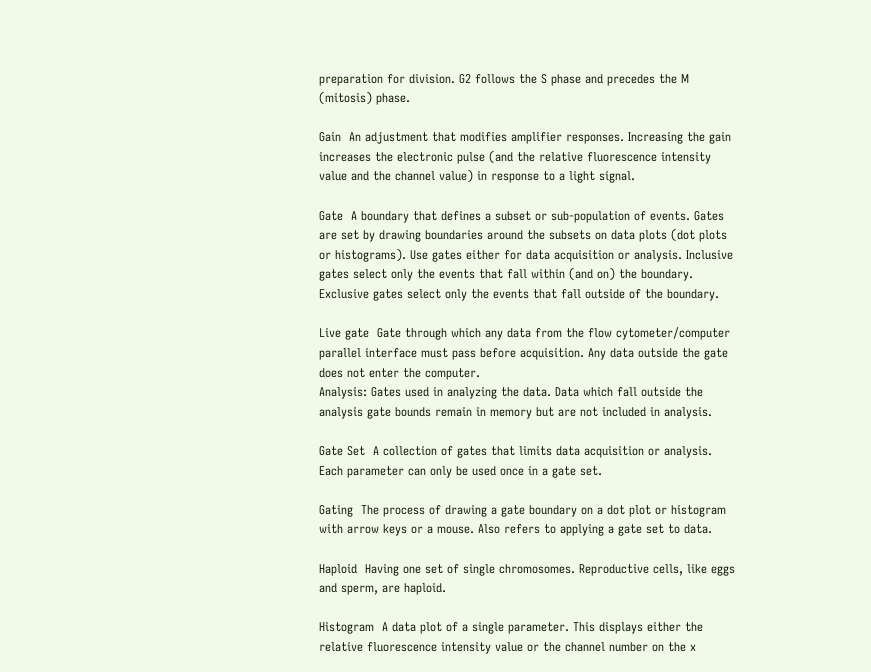preparation for division. G2 follows the S phase and precedes the M (mitosis) phase.

Gain  An adjustment that modifies amplifier responses. Increasing the gain increases the electronic pulse (and the relative fluorescence intensity value and the channel value) in response to a light signal.

Gate  A boundary that defines a subset or sub-population of events. Gates are set by drawing boundaries around the subsets on data plots (dot plots or histograms). Use gates either for data acquisition or analysis. Inclusive gates select only the events that fall within (and on) the boundary. Exclusive gates select only the events that fall outside of the boundary.

Live gate  Gate through which any data from the flow cytometer/computer parallel interface must pass before acquisition. Any data outside the gate does not enter the computer.
Analysis: Gates used in analyzing the data. Data which fall outside the analysis gate bounds remain in memory but are not included in analysis.

Gate Set  A collection of gates that limits data acquisition or analysis. Each parameter can only be used once in a gate set.

Gating  The process of drawing a gate boundary on a dot plot or histogram with arrow keys or a mouse. Also refers to applying a gate set to data.

Haploid  Having one set of single chromosomes. Reproductive cells, like eggs and sperm, are haploid.

Histogram  A data plot of a single parameter. This displays either the relative fluorescence intensity value or the channel number on the x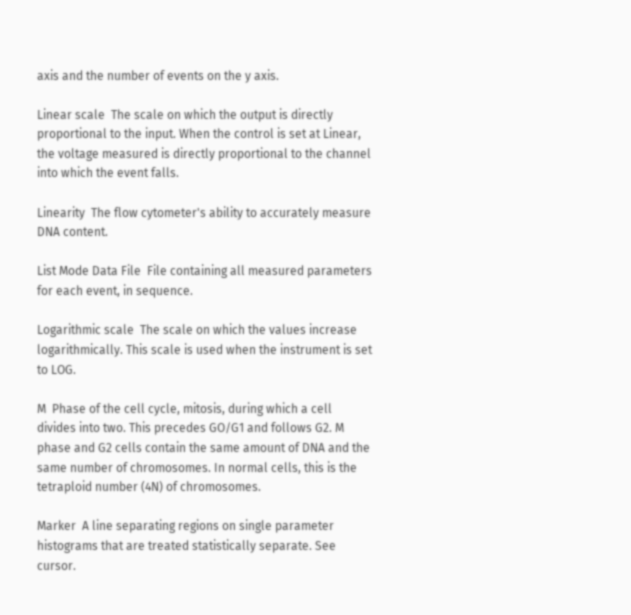axis and the number of events on the y axis.

Linear scale  The scale on which the output is directly proportional to the input. When the control is set at Linear, the voltage measured is directly proportional to the channel into which the event falls.

Linearity  The flow cytometer's ability to accurately measure DNA content.

List Mode Data File  File containing all measured parameters for each event, in sequence.

Logarithmic scale  The scale on which the values increase logarithmically. This scale is used when the instrument is set to LOG.

M  Phase of the cell cycle, mitosis, during which a cell divides into two. This precedes GO/G1 and follows G2. M phase and G2 cells contain the same amount of DNA and the same number of chromosomes. In normal cells, this is the tetraploid number (4N) of chromosomes.

Marker  A line separating regions on single parameter histograms that are treated statistically separate. See cursor.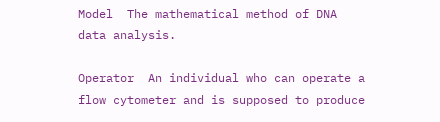Model  The mathematical method of DNA data analysis.

Operator  An individual who can operate a flow cytometer and is supposed to produce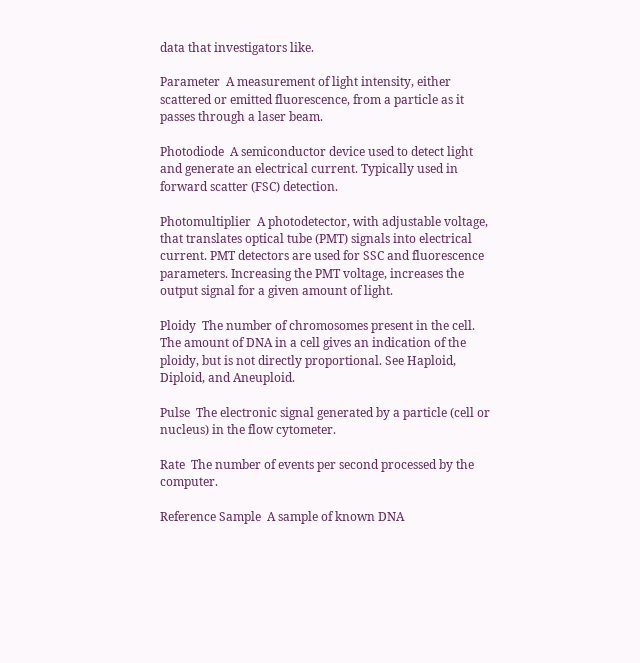data that investigators like.

Parameter  A measurement of light intensity, either scattered or emitted fluorescence, from a particle as it passes through a laser beam.

Photodiode  A semiconductor device used to detect light and generate an electrical current. Typically used in forward scatter (FSC) detection.

Photomultiplier  A photodetector, with adjustable voltage, that translates optical tube (PMT) signals into electrical current. PMT detectors are used for SSC and fluorescence parameters. Increasing the PMT voltage, increases the output signal for a given amount of light.

Ploidy  The number of chromosomes present in the cell. The amount of DNA in a cell gives an indication of the ploidy, but is not directly proportional. See Haploid, Diploid, and Aneuploid.

Pulse  The electronic signal generated by a particle (cell or nucleus) in the flow cytometer.

Rate  The number of events per second processed by the computer.

Reference Sample  A sample of known DNA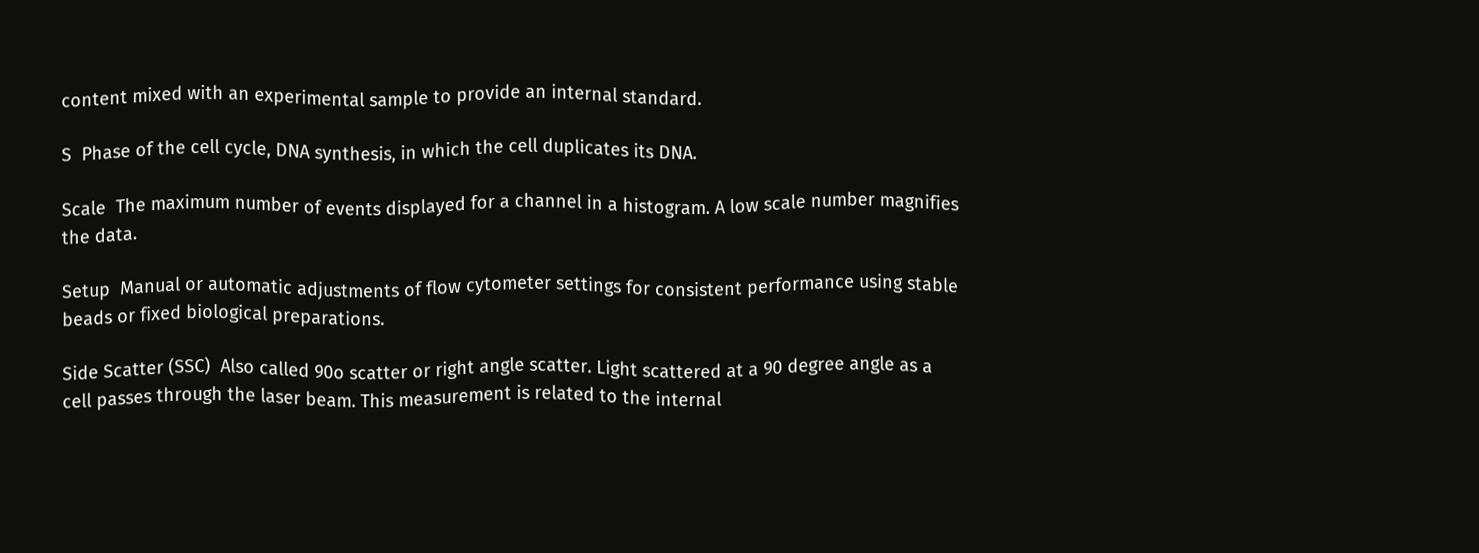content mixed with an experimental sample to provide an internal standard.

S  Phase of the cell cycle, DNA synthesis, in which the cell duplicates its DNA.

Scale  The maximum number of events displayed for a channel in a histogram. A low scale number magnifies the data.

Setup  Manual or automatic adjustments of flow cytometer settings for consistent performance using stable beads or fixed biological preparations.

Side Scatter (SSC)  Also called 90o scatter or right angle scatter. Light scattered at a 90 degree angle as a cell passes through the laser beam. This measurement is related to the internal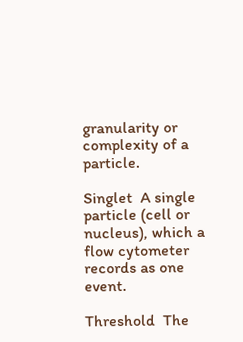granularity or complexity of a particle.

Singlet  A single particle (cell or nucleus), which a flow cytometer records as one event.

Threshold  The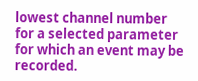lowest channel number for a selected parameter for which an event may be recorded.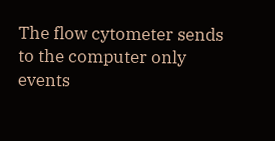The flow cytometer sends to the computer only events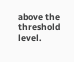above the threshold level.